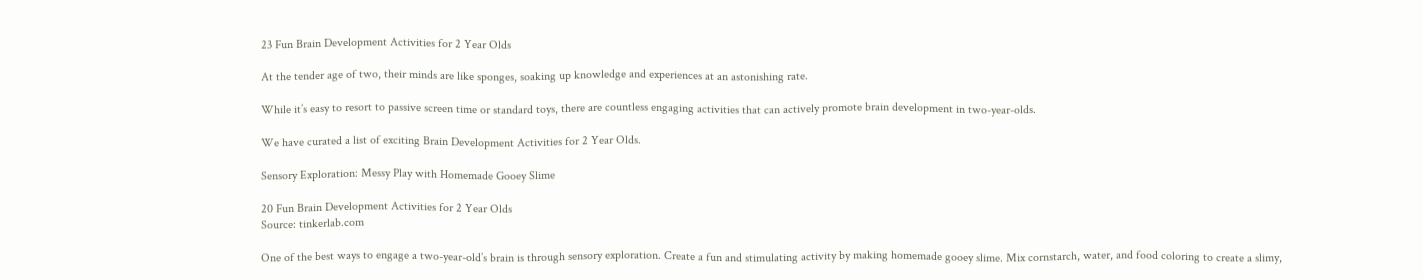23 Fun Brain Development Activities for 2 Year Olds

At the tender age of two, their minds are like sponges, soaking up knowledge and experiences at an astonishing rate.

While it’s easy to resort to passive screen time or standard toys, there are countless engaging activities that can actively promote brain development in two-year-olds.

We have curated a list of exciting Brain Development Activities for 2 Year Olds.

Sensory Exploration: Messy Play with Homemade Gooey Slime

20 Fun Brain Development Activities for 2 Year Olds
Source: tinkerlab.com

One of the best ways to engage a two-year-old’s brain is through sensory exploration. Create a fun and stimulating activity by making homemade gooey slime. Mix cornstarch, water, and food coloring to create a slimy,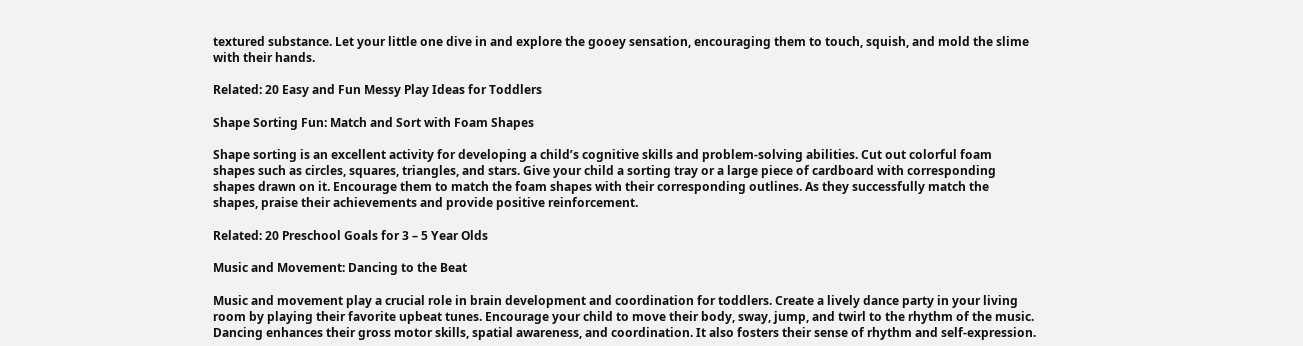textured substance. Let your little one dive in and explore the gooey sensation, encouraging them to touch, squish, and mold the slime with their hands.

Related: 20 Easy and Fun Messy Play Ideas for Toddlers

Shape Sorting Fun: Match and Sort with Foam Shapes

Shape sorting is an excellent activity for developing a child’s cognitive skills and problem-solving abilities. Cut out colorful foam shapes such as circles, squares, triangles, and stars. Give your child a sorting tray or a large piece of cardboard with corresponding shapes drawn on it. Encourage them to match the foam shapes with their corresponding outlines. As they successfully match the shapes, praise their achievements and provide positive reinforcement.

Related: 20 Preschool Goals for 3 – 5 Year Olds

Music and Movement: Dancing to the Beat

Music and movement play a crucial role in brain development and coordination for toddlers. Create a lively dance party in your living room by playing their favorite upbeat tunes. Encourage your child to move their body, sway, jump, and twirl to the rhythm of the music. Dancing enhances their gross motor skills, spatial awareness, and coordination. It also fosters their sense of rhythm and self-expression.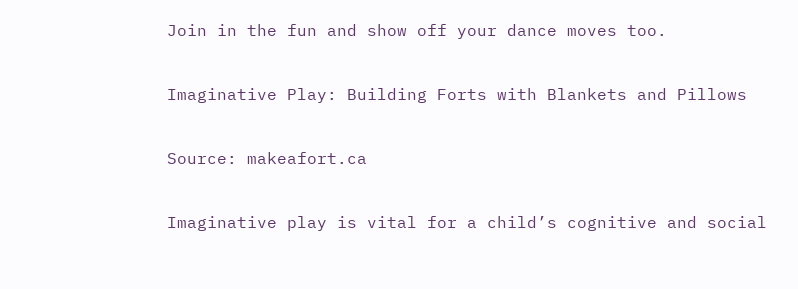Join in the fun and show off your dance moves too.

Imaginative Play: Building Forts with Blankets and Pillows

Source: makeafort.ca

Imaginative play is vital for a child’s cognitive and social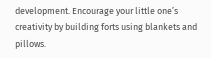development. Encourage your little one’s creativity by building forts using blankets and pillows.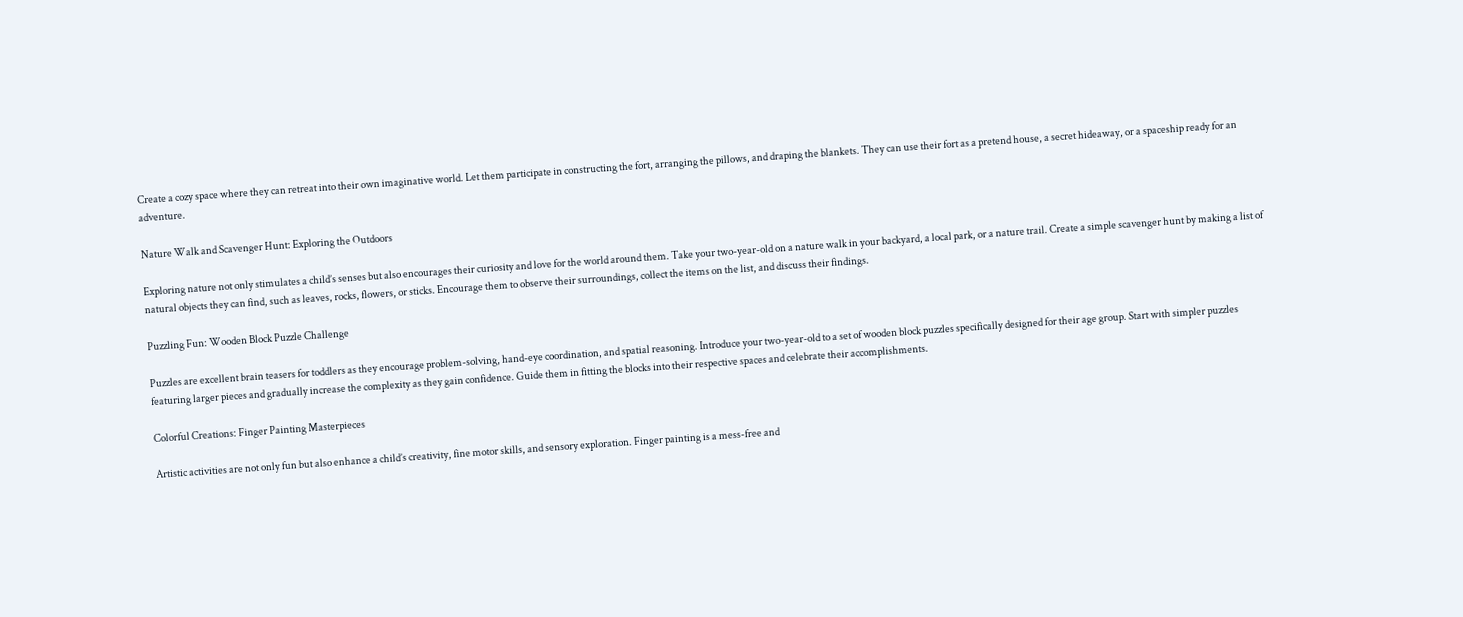Create a cozy space where they can retreat into their own imaginative world. Let them participate in constructing the fort, arranging the pillows, and draping the blankets. They can use their fort as a pretend house, a secret hideaway, or a spaceship ready for an adventure.

Nature Walk and Scavenger Hunt: Exploring the Outdoors

Exploring nature not only stimulates a child’s senses but also encourages their curiosity and love for the world around them. Take your two-year-old on a nature walk in your backyard, a local park, or a nature trail. Create a simple scavenger hunt by making a list of natural objects they can find, such as leaves, rocks, flowers, or sticks. Encourage them to observe their surroundings, collect the items on the list, and discuss their findings.

Puzzling Fun: Wooden Block Puzzle Challenge

Puzzles are excellent brain teasers for toddlers as they encourage problem-solving, hand-eye coordination, and spatial reasoning. Introduce your two-year-old to a set of wooden block puzzles specifically designed for their age group. Start with simpler puzzles featuring larger pieces and gradually increase the complexity as they gain confidence. Guide them in fitting the blocks into their respective spaces and celebrate their accomplishments.

Colorful Creations: Finger Painting Masterpieces

Artistic activities are not only fun but also enhance a child’s creativity, fine motor skills, and sensory exploration. Finger painting is a mess-free and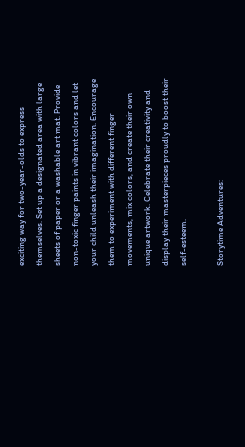exciting way for two-year-olds to express themselves. Set up a designated area with large sheets of paper or a washable art mat. Provide non-toxic finger paints in vibrant colors and let your child unleash their imagination. Encourage them to experiment with different finger movements, mix colors, and create their own unique artwork. Celebrate their creativity and display their masterpieces proudly to boost their self-esteem.

Storytime Adventures: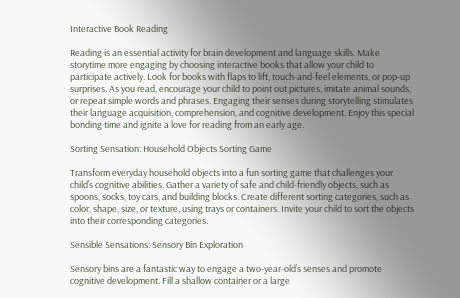Interactive Book Reading

Reading is an essential activity for brain development and language skills. Make storytime more engaging by choosing interactive books that allow your child to participate actively. Look for books with flaps to lift, touch-and-feel elements, or pop-up surprises. As you read, encourage your child to point out pictures, imitate animal sounds, or repeat simple words and phrases. Engaging their senses during storytelling stimulates their language acquisition, comprehension, and cognitive development. Enjoy this special bonding time and ignite a love for reading from an early age.

Sorting Sensation: Household Objects Sorting Game

Transform everyday household objects into a fun sorting game that challenges your child’s cognitive abilities. Gather a variety of safe and child-friendly objects, such as spoons, socks, toy cars, and building blocks. Create different sorting categories, such as color, shape, size, or texture, using trays or containers. Invite your child to sort the objects into their corresponding categories.

Sensible Sensations: Sensory Bin Exploration

Sensory bins are a fantastic way to engage a two-year-old’s senses and promote cognitive development. Fill a shallow container or a large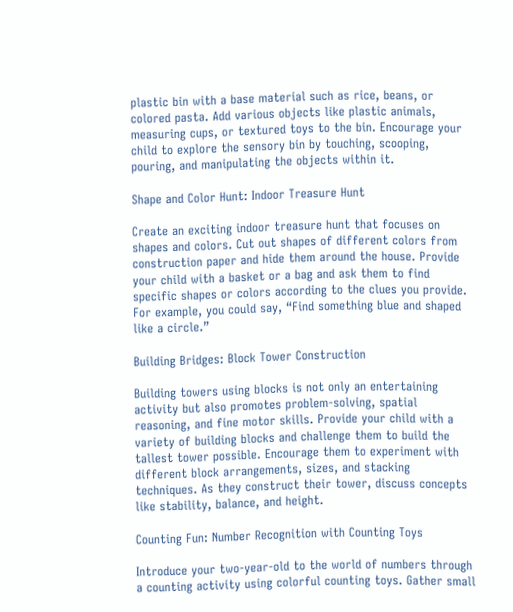plastic bin with a base material such as rice, beans, or colored pasta. Add various objects like plastic animals, measuring cups, or textured toys to the bin. Encourage your child to explore the sensory bin by touching, scooping, pouring, and manipulating the objects within it.

Shape and Color Hunt: Indoor Treasure Hunt

Create an exciting indoor treasure hunt that focuses on shapes and colors. Cut out shapes of different colors from construction paper and hide them around the house. Provide your child with a basket or a bag and ask them to find specific shapes or colors according to the clues you provide. For example, you could say, “Find something blue and shaped like a circle.”

Building Bridges: Block Tower Construction

Building towers using blocks is not only an entertaining activity but also promotes problem-solving, spatial reasoning, and fine motor skills. Provide your child with a variety of building blocks and challenge them to build the tallest tower possible. Encourage them to experiment with different block arrangements, sizes, and stacking techniques. As they construct their tower, discuss concepts like stability, balance, and height.

Counting Fun: Number Recognition with Counting Toys

Introduce your two-year-old to the world of numbers through a counting activity using colorful counting toys. Gather small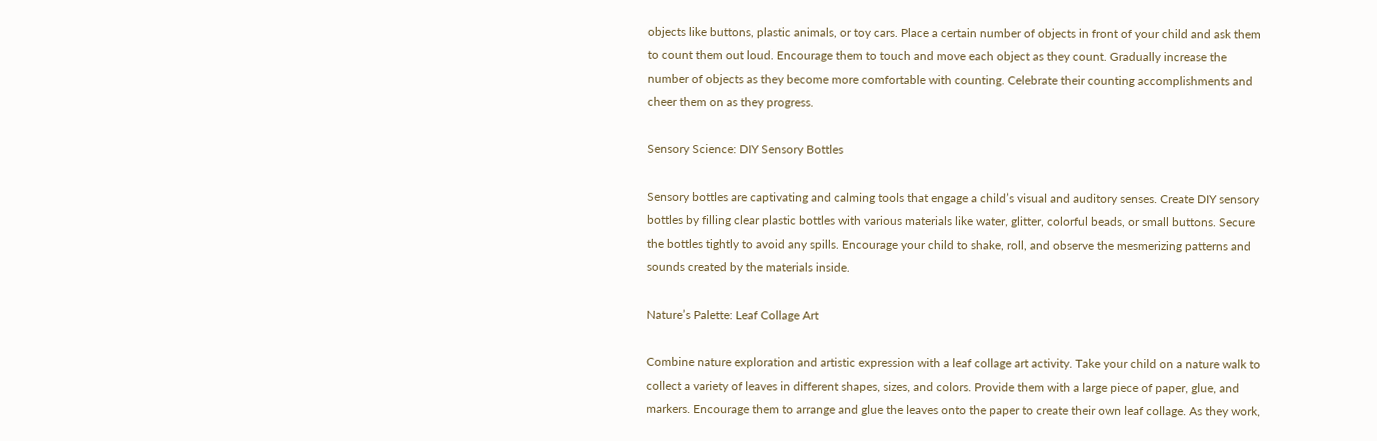objects like buttons, plastic animals, or toy cars. Place a certain number of objects in front of your child and ask them to count them out loud. Encourage them to touch and move each object as they count. Gradually increase the number of objects as they become more comfortable with counting. Celebrate their counting accomplishments and cheer them on as they progress.

Sensory Science: DIY Sensory Bottles

Sensory bottles are captivating and calming tools that engage a child’s visual and auditory senses. Create DIY sensory bottles by filling clear plastic bottles with various materials like water, glitter, colorful beads, or small buttons. Secure the bottles tightly to avoid any spills. Encourage your child to shake, roll, and observe the mesmerizing patterns and sounds created by the materials inside.

Nature’s Palette: Leaf Collage Art

Combine nature exploration and artistic expression with a leaf collage art activity. Take your child on a nature walk to collect a variety of leaves in different shapes, sizes, and colors. Provide them with a large piece of paper, glue, and markers. Encourage them to arrange and glue the leaves onto the paper to create their own leaf collage. As they work,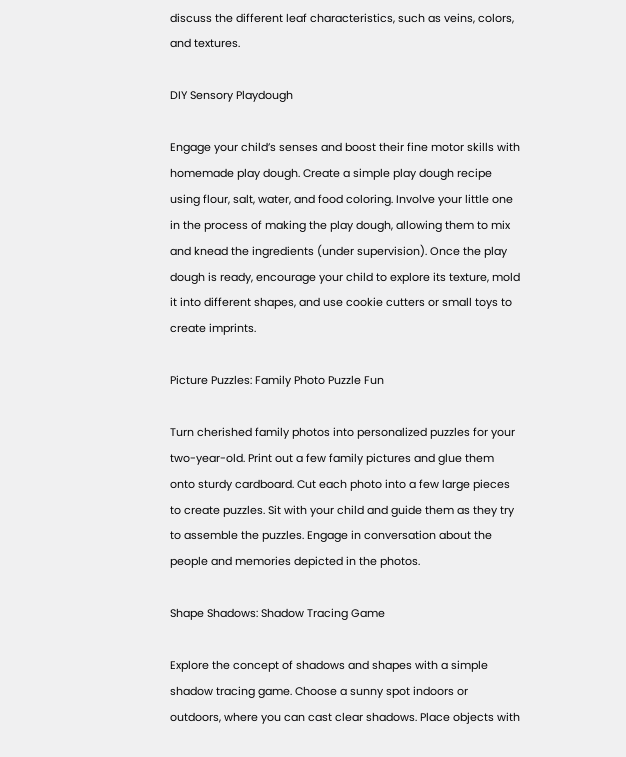discuss the different leaf characteristics, such as veins, colors, and textures.

DIY Sensory Playdough

Engage your child’s senses and boost their fine motor skills with homemade play dough. Create a simple play dough recipe using flour, salt, water, and food coloring. Involve your little one in the process of making the play dough, allowing them to mix and knead the ingredients (under supervision). Once the play dough is ready, encourage your child to explore its texture, mold it into different shapes, and use cookie cutters or small toys to create imprints.

Picture Puzzles: Family Photo Puzzle Fun

Turn cherished family photos into personalized puzzles for your two-year-old. Print out a few family pictures and glue them onto sturdy cardboard. Cut each photo into a few large pieces to create puzzles. Sit with your child and guide them as they try to assemble the puzzles. Engage in conversation about the people and memories depicted in the photos.

Shape Shadows: Shadow Tracing Game

Explore the concept of shadows and shapes with a simple shadow tracing game. Choose a sunny spot indoors or outdoors, where you can cast clear shadows. Place objects with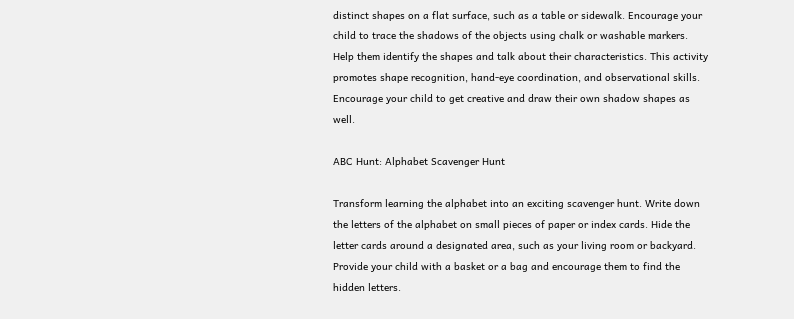distinct shapes on a flat surface, such as a table or sidewalk. Encourage your child to trace the shadows of the objects using chalk or washable markers. Help them identify the shapes and talk about their characteristics. This activity promotes shape recognition, hand-eye coordination, and observational skills. Encourage your child to get creative and draw their own shadow shapes as well.

ABC Hunt: Alphabet Scavenger Hunt

Transform learning the alphabet into an exciting scavenger hunt. Write down the letters of the alphabet on small pieces of paper or index cards. Hide the letter cards around a designated area, such as your living room or backyard. Provide your child with a basket or a bag and encourage them to find the hidden letters.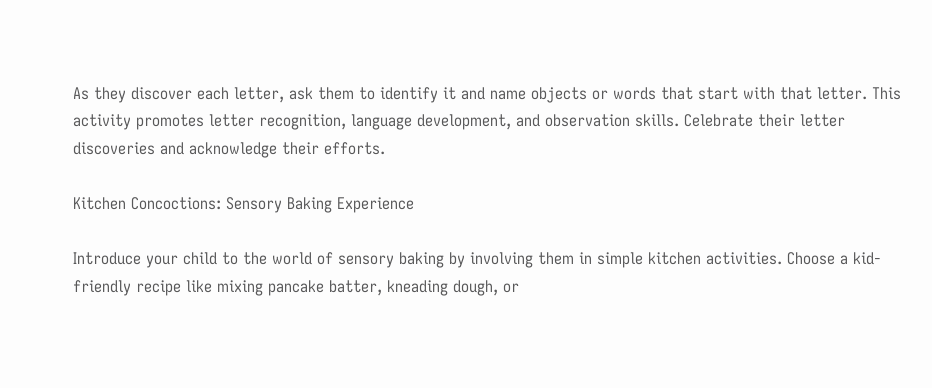As they discover each letter, ask them to identify it and name objects or words that start with that letter. This activity promotes letter recognition, language development, and observation skills. Celebrate their letter discoveries and acknowledge their efforts.

Kitchen Concoctions: Sensory Baking Experience

Introduce your child to the world of sensory baking by involving them in simple kitchen activities. Choose a kid-friendly recipe like mixing pancake batter, kneading dough, or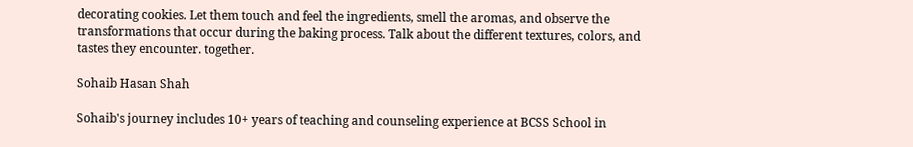decorating cookies. Let them touch and feel the ingredients, smell the aromas, and observe the transformations that occur during the baking process. Talk about the different textures, colors, and tastes they encounter. together.

Sohaib Hasan Shah

Sohaib's journey includes 10+ years of teaching and counseling experience at BCSS School in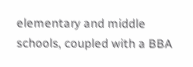elementary and middle schools, coupled with a BBA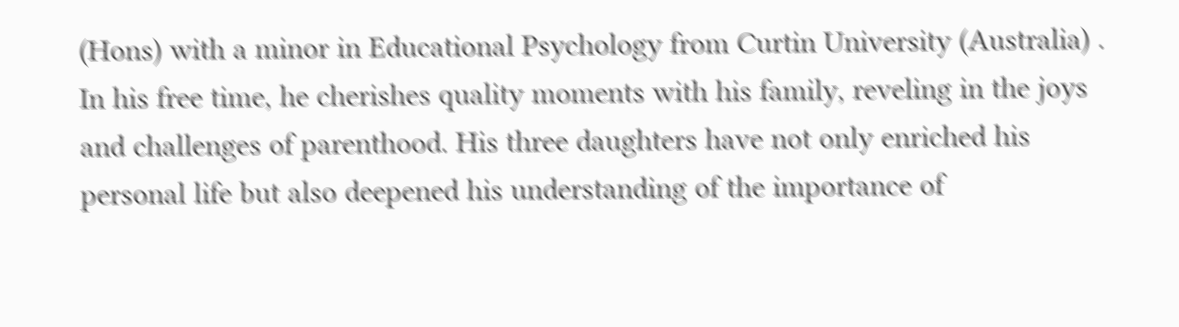(Hons) with a minor in Educational Psychology from Curtin University (Australia) . In his free time, he cherishes quality moments with his family, reveling in the joys and challenges of parenthood. His three daughters have not only enriched his personal life but also deepened his understanding of the importance of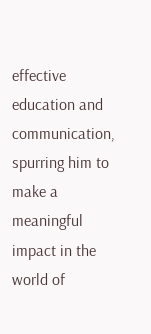effective education and communication, spurring him to make a meaningful impact in the world of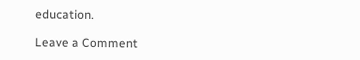education.

Leave a Comment